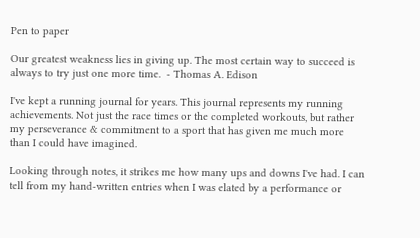Pen to paper

Our greatest weakness lies in giving up. The most certain way to succeed is always to try just one more time.  - Thomas A. Edison

I've kept a running journal for years. This journal represents my running achievements. Not just the race times or the completed workouts, but rather my perseverance & commitment to a sport that has given me much more than I could have imagined.

Looking through notes, it strikes me how many ups and downs I've had. I can tell from my hand-written entries when I was elated by a performance or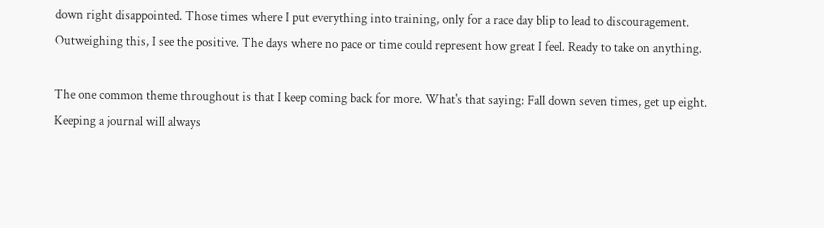down right disappointed. Those times where I put everything into training, only for a race day blip to lead to discouragement. Outweighing this, I see the positive. The days where no pace or time could represent how great I feel. Ready to take on anything.

The one common theme throughout is that I keep coming back for more. What's that saying: Fall down seven times, get up eight. Keeping a journal will always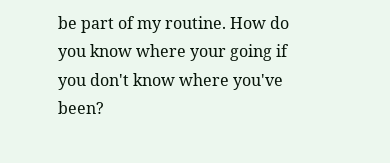be part of my routine. How do you know where your going if you don't know where you've been?